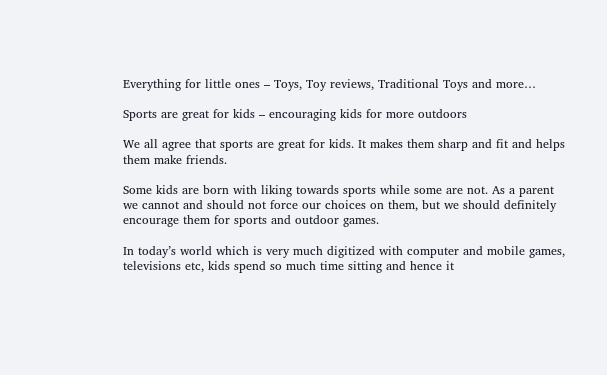Everything for little ones – Toys, Toy reviews, Traditional Toys and more…

Sports are great for kids – encouraging kids for more outdoors

We all agree that sports are great for kids. It makes them sharp and fit and helps them make friends.

Some kids are born with liking towards sports while some are not. As a parent we cannot and should not force our choices on them, but we should definitely encourage them for sports and outdoor games.

In today’s world which is very much digitized with computer and mobile games, televisions etc, kids spend so much time sitting and hence it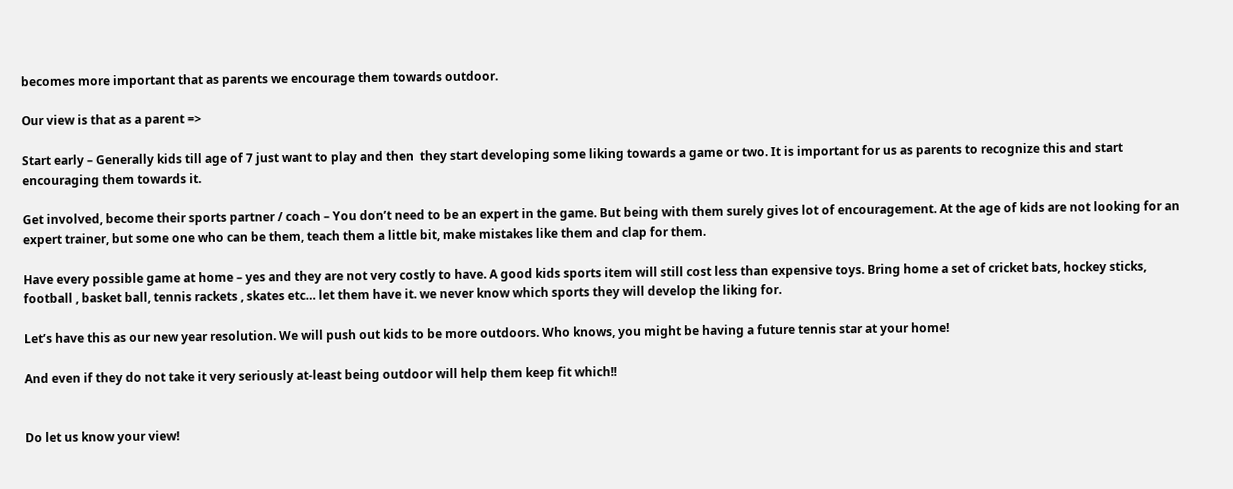becomes more important that as parents we encourage them towards outdoor.

Our view is that as a parent =>

Start early – Generally kids till age of 7 just want to play and then  they start developing some liking towards a game or two. It is important for us as parents to recognize this and start encouraging them towards it.

Get involved, become their sports partner / coach – You don’t need to be an expert in the game. But being with them surely gives lot of encouragement. At the age of kids are not looking for an expert trainer, but some one who can be them, teach them a little bit, make mistakes like them and clap for them.

Have every possible game at home – yes and they are not very costly to have. A good kids sports item will still cost less than expensive toys. Bring home a set of cricket bats, hockey sticks, football , basket ball, tennis rackets , skates etc… let them have it. we never know which sports they will develop the liking for.

Let’s have this as our new year resolution. We will push out kids to be more outdoors. Who knows, you might be having a future tennis star at your home!

And even if they do not take it very seriously at-least being outdoor will help them keep fit which!!


Do let us know your view!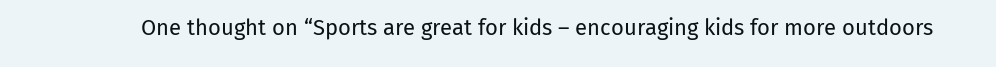One thought on “Sports are great for kids – encouraging kids for more outdoors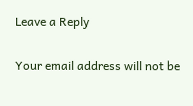Leave a Reply

Your email address will not be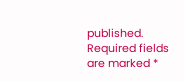published. Required fields are marked *